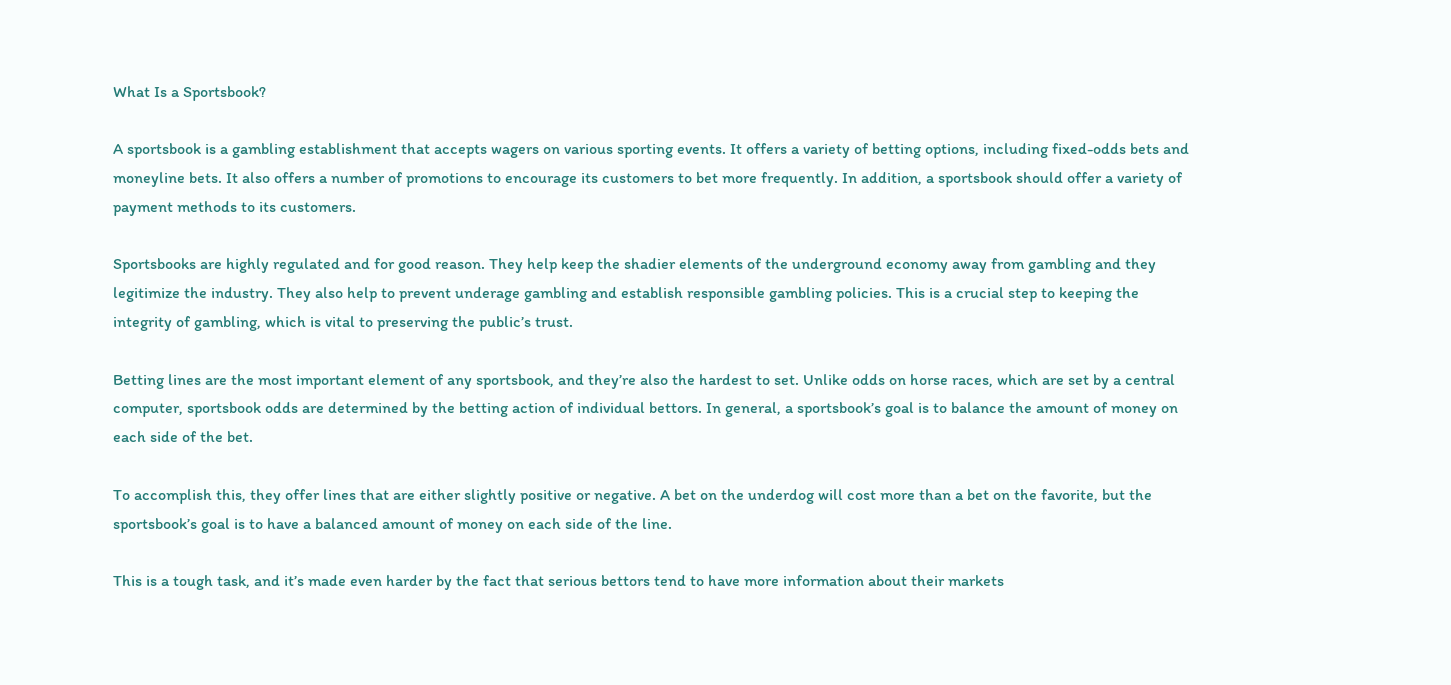What Is a Sportsbook?

A sportsbook is a gambling establishment that accepts wagers on various sporting events. It offers a variety of betting options, including fixed-odds bets and moneyline bets. It also offers a number of promotions to encourage its customers to bet more frequently. In addition, a sportsbook should offer a variety of payment methods to its customers.

Sportsbooks are highly regulated and for good reason. They help keep the shadier elements of the underground economy away from gambling and they legitimize the industry. They also help to prevent underage gambling and establish responsible gambling policies. This is a crucial step to keeping the integrity of gambling, which is vital to preserving the public’s trust.

Betting lines are the most important element of any sportsbook, and they’re also the hardest to set. Unlike odds on horse races, which are set by a central computer, sportsbook odds are determined by the betting action of individual bettors. In general, a sportsbook’s goal is to balance the amount of money on each side of the bet.

To accomplish this, they offer lines that are either slightly positive or negative. A bet on the underdog will cost more than a bet on the favorite, but the sportsbook’s goal is to have a balanced amount of money on each side of the line.

This is a tough task, and it’s made even harder by the fact that serious bettors tend to have more information about their markets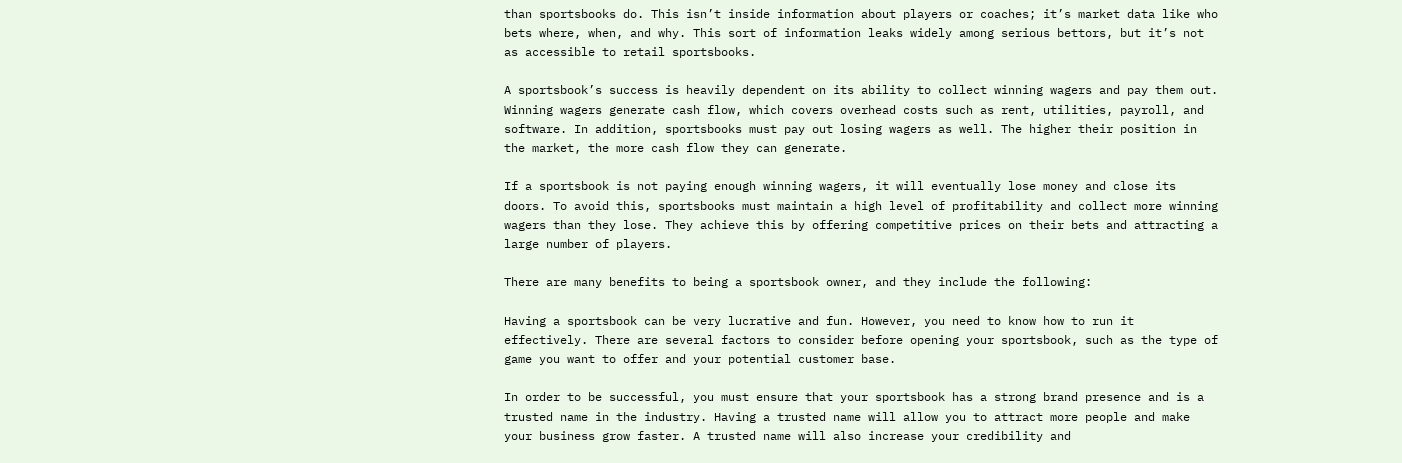than sportsbooks do. This isn’t inside information about players or coaches; it’s market data like who bets where, when, and why. This sort of information leaks widely among serious bettors, but it’s not as accessible to retail sportsbooks.

A sportsbook’s success is heavily dependent on its ability to collect winning wagers and pay them out. Winning wagers generate cash flow, which covers overhead costs such as rent, utilities, payroll, and software. In addition, sportsbooks must pay out losing wagers as well. The higher their position in the market, the more cash flow they can generate.

If a sportsbook is not paying enough winning wagers, it will eventually lose money and close its doors. To avoid this, sportsbooks must maintain a high level of profitability and collect more winning wagers than they lose. They achieve this by offering competitive prices on their bets and attracting a large number of players.

There are many benefits to being a sportsbook owner, and they include the following:

Having a sportsbook can be very lucrative and fun. However, you need to know how to run it effectively. There are several factors to consider before opening your sportsbook, such as the type of game you want to offer and your potential customer base.

In order to be successful, you must ensure that your sportsbook has a strong brand presence and is a trusted name in the industry. Having a trusted name will allow you to attract more people and make your business grow faster. A trusted name will also increase your credibility and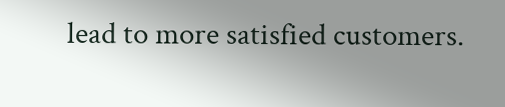lead to more satisfied customers.